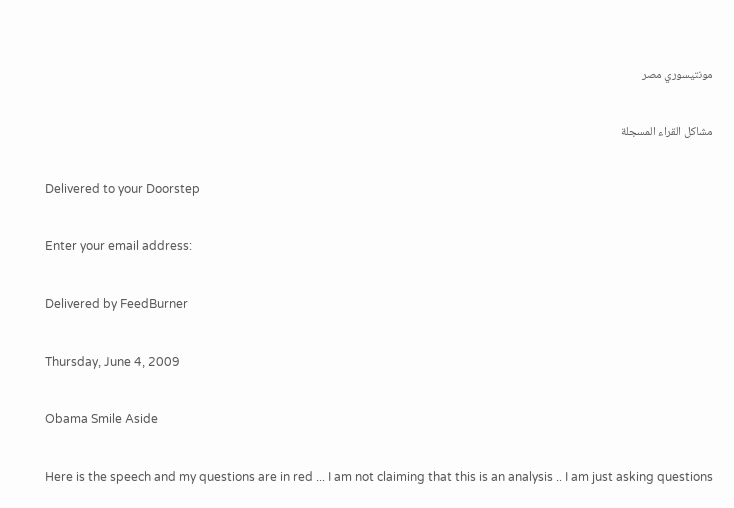مونتيسوري مصر

مشاكل القراء المسجلة

Delivered to your Doorstep

Enter your email address:

Delivered by FeedBurner

Thursday, June 4, 2009

Obama Smile Aside

Here is the speech and my questions are in red ... I am not claiming that this is an analysis .. I am just asking questions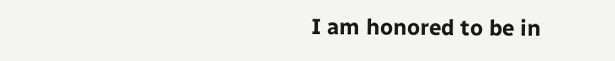I am honored to be in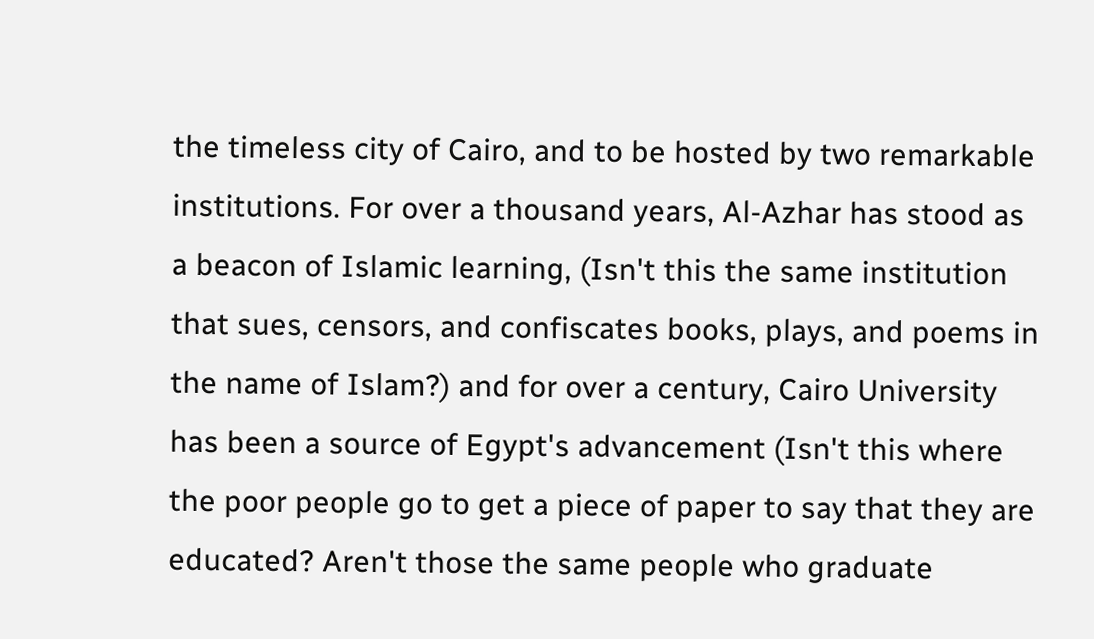the timeless city of Cairo, and to be hosted by two remarkable institutions. For over a thousand years, Al-Azhar has stood as a beacon of Islamic learning, (Isn't this the same institution that sues, censors, and confiscates books, plays, and poems in the name of Islam?) and for over a century, Cairo University has been a source of Egypt's advancement (Isn't this where the poor people go to get a piece of paper to say that they are educated? Aren't those the same people who graduate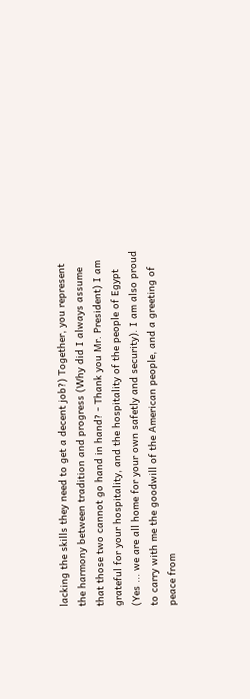lacking the skills they need to get a decent job?) Together, you represent the harmony between tradition and progress (Why did I always assume that those two cannot go hand in hand? - Thank you Mr. President) I am grateful for your hospitality, and the hospitality of the people of Egypt (Yes ... we are all home for your own safetly and security). I am also proud to carry with me the goodwill of the American people, and a greeting of peace from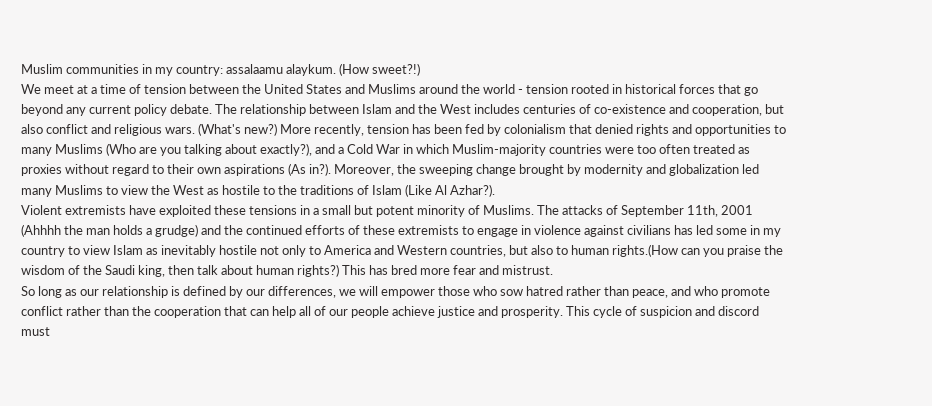Muslim communities in my country: assalaamu alaykum. (How sweet?!)
We meet at a time of tension between the United States and Muslims around the world - tension rooted in historical forces that go beyond any current policy debate. The relationship between Islam and the West includes centuries of co-existence and cooperation, but also conflict and religious wars. (What's new?) More recently, tension has been fed by colonialism that denied rights and opportunities to many Muslims (Who are you talking about exactly?), and a Cold War in which Muslim-majority countries were too often treated as proxies without regard to their own aspirations (As in?). Moreover, the sweeping change brought by modernity and globalization led many Muslims to view the West as hostile to the traditions of Islam (Like Al Azhar?).
Violent extremists have exploited these tensions in a small but potent minority of Muslims. The attacks of September 11th, 2001 (Ahhhh the man holds a grudge) and the continued efforts of these extremists to engage in violence against civilians has led some in my country to view Islam as inevitably hostile not only to America and Western countries, but also to human rights.(How can you praise the wisdom of the Saudi king, then talk about human rights?) This has bred more fear and mistrust.
So long as our relationship is defined by our differences, we will empower those who sow hatred rather than peace, and who promote conflict rather than the cooperation that can help all of our people achieve justice and prosperity. This cycle of suspicion and discord must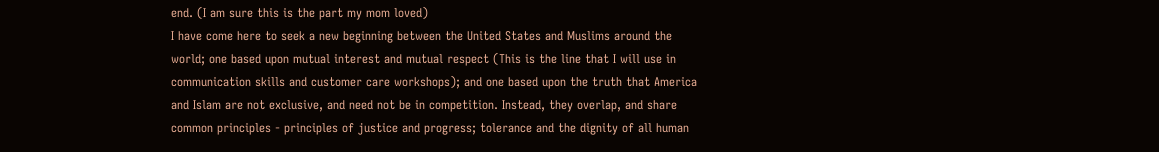end. (I am sure this is the part my mom loved)
I have come here to seek a new beginning between the United States and Muslims around the world; one based upon mutual interest and mutual respect (This is the line that I will use in communication skills and customer care workshops); and one based upon the truth that America and Islam are not exclusive, and need not be in competition. Instead, they overlap, and share common principles - principles of justice and progress; tolerance and the dignity of all human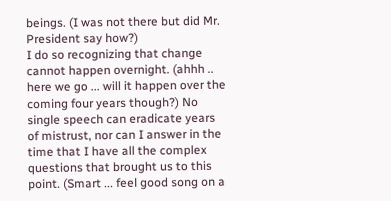beings. (I was not there but did Mr. President say how?)
I do so recognizing that change cannot happen overnight. (ahhh .. here we go ... will it happen over the coming four years though?) No single speech can eradicate years of mistrust, nor can I answer in the time that I have all the complex questions that brought us to this point. (Smart ... feel good song on a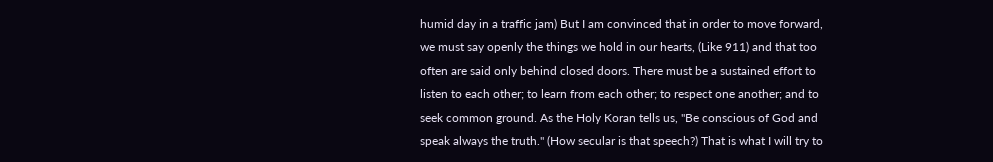humid day in a traffic jam) But I am convinced that in order to move forward, we must say openly the things we hold in our hearts, (Like 911) and that too often are said only behind closed doors. There must be a sustained effort to listen to each other; to learn from each other; to respect one another; and to seek common ground. As the Holy Koran tells us, "Be conscious of God and speak always the truth." (How secular is that speech?) That is what I will try to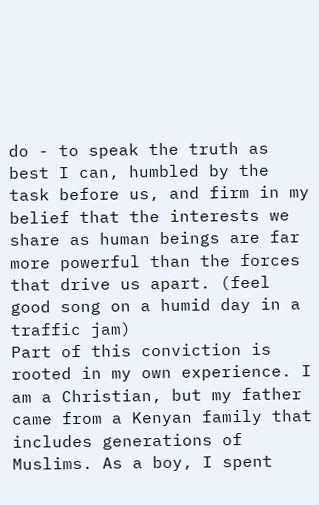do - to speak the truth as best I can, humbled by the task before us, and firm in my belief that the interests we share as human beings are far more powerful than the forces that drive us apart. (feel good song on a humid day in a traffic jam)
Part of this conviction is rooted in my own experience. I am a Christian, but my father came from a Kenyan family that includes generations of Muslims. As a boy, I spent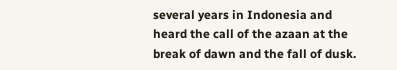several years in Indonesia and heard the call of the azaan at the break of dawn and the fall of dusk.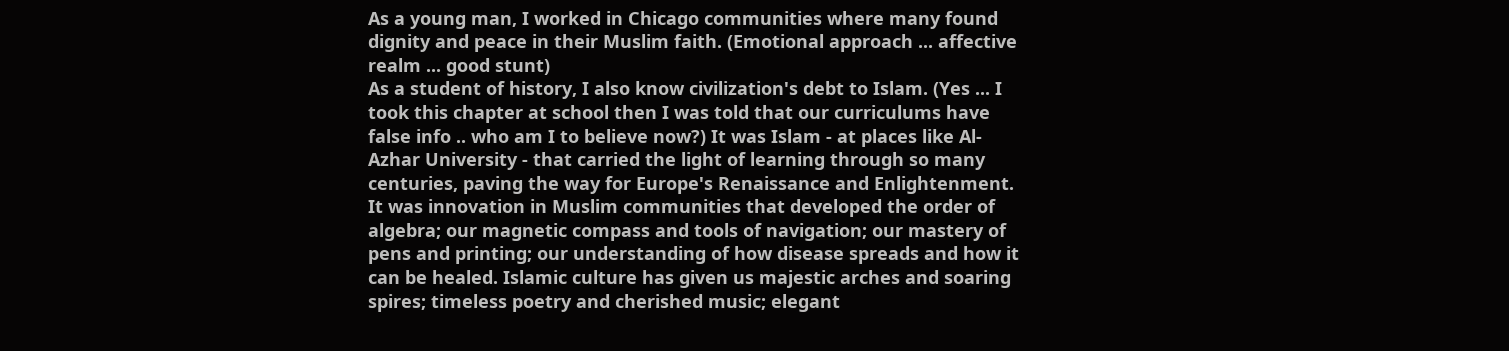As a young man, I worked in Chicago communities where many found dignity and peace in their Muslim faith. (Emotional approach ... affective realm ... good stunt)
As a student of history, I also know civilization's debt to Islam. (Yes ... I took this chapter at school then I was told that our curriculums have false info .. who am I to believe now?) It was Islam - at places like Al-Azhar University - that carried the light of learning through so many centuries, paving the way for Europe's Renaissance and Enlightenment. It was innovation in Muslim communities that developed the order of algebra; our magnetic compass and tools of navigation; our mastery of pens and printing; our understanding of how disease spreads and how it can be healed. Islamic culture has given us majestic arches and soaring spires; timeless poetry and cherished music; elegant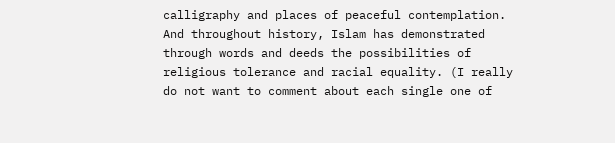calligraphy and places of peaceful contemplation. And throughout history, Islam has demonstrated through words and deeds the possibilities of religious tolerance and racial equality. (I really do not want to comment about each single one of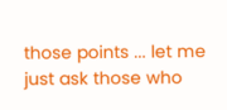those points ... let me just ask those who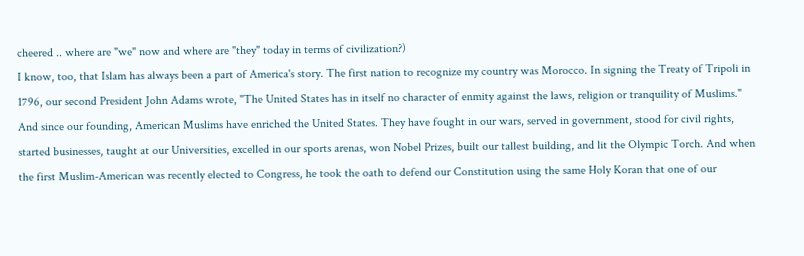cheered .. where are "we" now and where are "they" today in terms of civilization?)
I know, too, that Islam has always been a part of America's story. The first nation to recognize my country was Morocco. In signing the Treaty of Tripoli in 1796, our second President John Adams wrote, "The United States has in itself no character of enmity against the laws, religion or tranquility of Muslims." And since our founding, American Muslims have enriched the United States. They have fought in our wars, served in government, stood for civil rights, started businesses, taught at our Universities, excelled in our sports arenas, won Nobel Prizes, built our tallest building, and lit the Olympic Torch. And when the first Muslim-American was recently elected to Congress, he took the oath to defend our Constitution using the same Holy Koran that one of our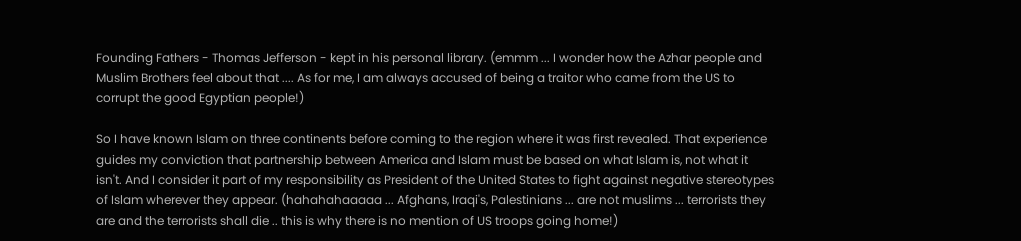Founding Fathers - Thomas Jefferson - kept in his personal library. (emmm ... I wonder how the Azhar people and Muslim Brothers feel about that .... As for me, I am always accused of being a traitor who came from the US to corrupt the good Egyptian people!)

So I have known Islam on three continents before coming to the region where it was first revealed. That experience guides my conviction that partnership between America and Islam must be based on what Islam is, not what it isn't. And I consider it part of my responsibility as President of the United States to fight against negative stereotypes of Islam wherever they appear. (hahahahaaaaa ... Afghans, Iraqi's, Palestinians ... are not muslims ... terrorists they are and the terrorists shall die .. this is why there is no mention of US troops going home!)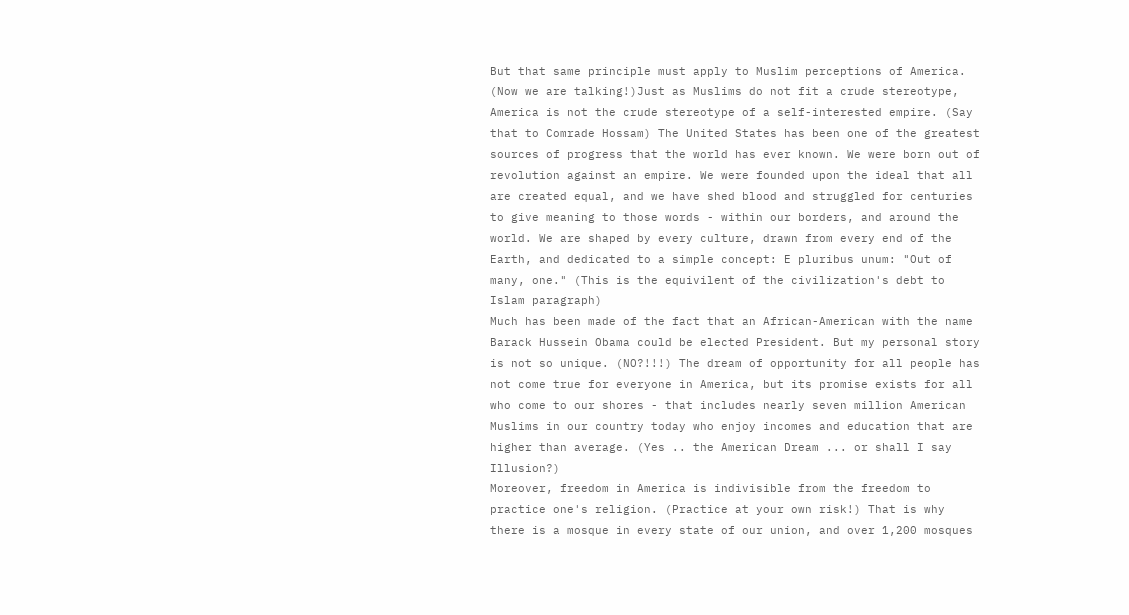But that same principle must apply to Muslim perceptions of America. (Now we are talking!)Just as Muslims do not fit a crude stereotype, America is not the crude stereotype of a self-interested empire. (Say that to Comrade Hossam) The United States has been one of the greatest sources of progress that the world has ever known. We were born out of revolution against an empire. We were founded upon the ideal that all are created equal, and we have shed blood and struggled for centuries to give meaning to those words - within our borders, and around the world. We are shaped by every culture, drawn from every end of the Earth, and dedicated to a simple concept: E pluribus unum: "Out of many, one." (This is the equivilent of the civilization's debt to Islam paragraph)
Much has been made of the fact that an African-American with the name Barack Hussein Obama could be elected President. But my personal story is not so unique. (NO?!!!) The dream of opportunity for all people has not come true for everyone in America, but its promise exists for all who come to our shores - that includes nearly seven million American Muslims in our country today who enjoy incomes and education that are higher than average. (Yes .. the American Dream ... or shall I say Illusion?)
Moreover, freedom in America is indivisible from the freedom to practice one's religion. (Practice at your own risk!) That is why there is a mosque in every state of our union, and over 1,200 mosques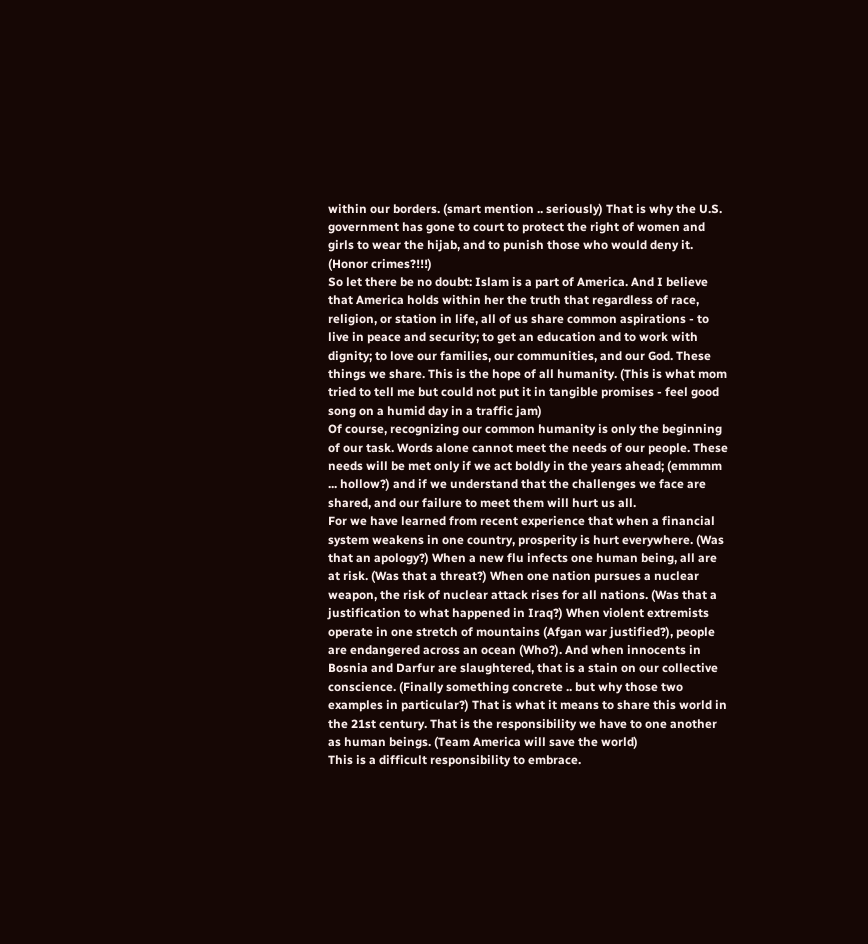within our borders. (smart mention .. seriously) That is why the U.S. government has gone to court to protect the right of women and girls to wear the hijab, and to punish those who would deny it. (Honor crimes?!!!)
So let there be no doubt: Islam is a part of America. And I believe that America holds within her the truth that regardless of race, religion, or station in life, all of us share common aspirations - to live in peace and security; to get an education and to work with dignity; to love our families, our communities, and our God. These things we share. This is the hope of all humanity. (This is what mom tried to tell me but could not put it in tangible promises - feel good song on a humid day in a traffic jam)
Of course, recognizing our common humanity is only the beginning of our task. Words alone cannot meet the needs of our people. These needs will be met only if we act boldly in the years ahead; (emmmm ... hollow?) and if we understand that the challenges we face are shared, and our failure to meet them will hurt us all.
For we have learned from recent experience that when a financial system weakens in one country, prosperity is hurt everywhere. (Was that an apology?) When a new flu infects one human being, all are at risk. (Was that a threat?) When one nation pursues a nuclear weapon, the risk of nuclear attack rises for all nations. (Was that a justification to what happened in Iraq?) When violent extremists operate in one stretch of mountains (Afgan war justified?), people are endangered across an ocean (Who?). And when innocents in Bosnia and Darfur are slaughtered, that is a stain on our collective conscience. (Finally something concrete .. but why those two examples in particular?) That is what it means to share this world in the 21st century. That is the responsibility we have to one another as human beings. (Team America will save the world)
This is a difficult responsibility to embrace.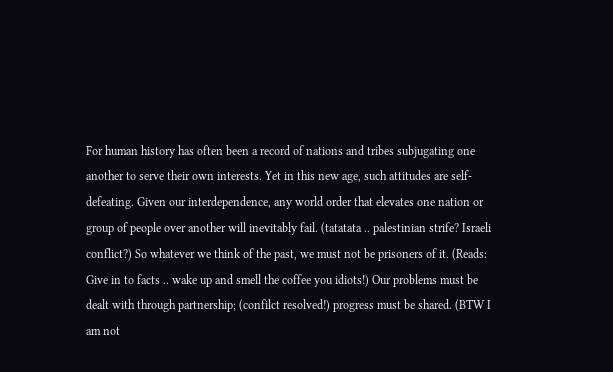For human history has often been a record of nations and tribes subjugating one another to serve their own interests. Yet in this new age, such attitudes are self-defeating. Given our interdependence, any world order that elevates one nation or group of people over another will inevitably fail. (tatatata .. palestinian strife? Israeli conflict?) So whatever we think of the past, we must not be prisoners of it. (Reads: Give in to facts .. wake up and smell the coffee you idiots!) Our problems must be dealt with through partnership; (confilct resolved!) progress must be shared. (BTW I am not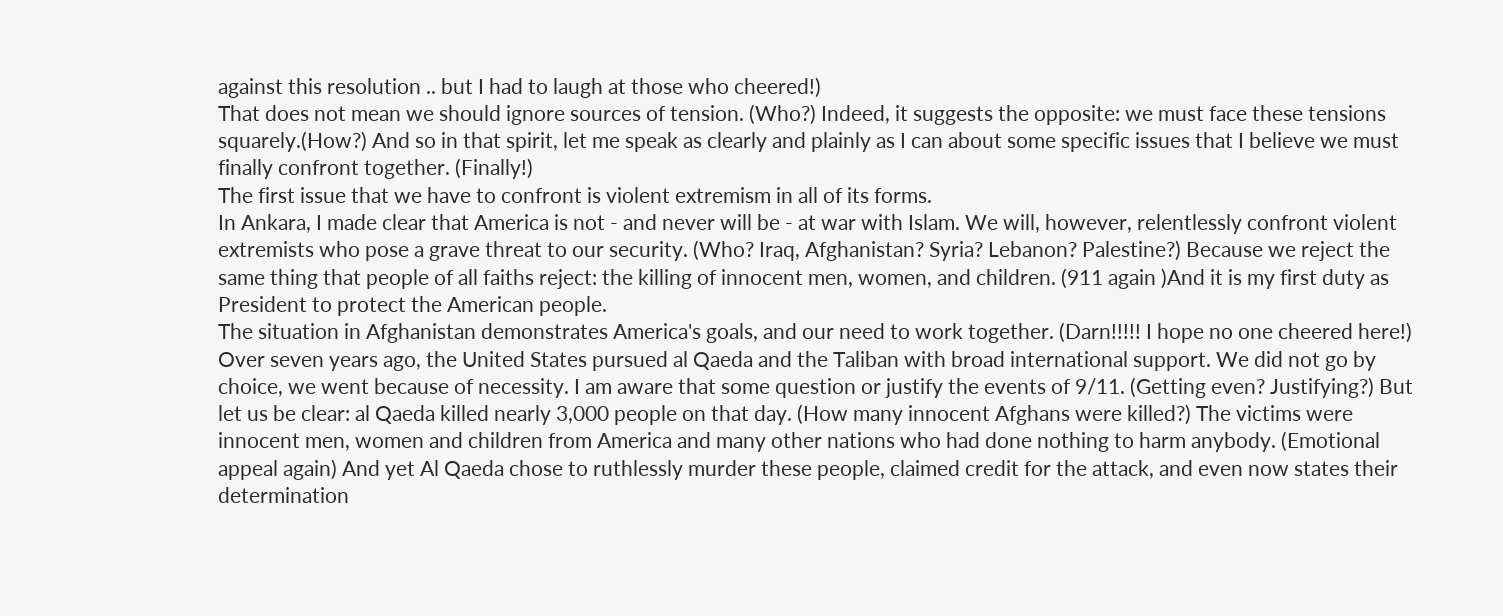against this resolution .. but I had to laugh at those who cheered!)
That does not mean we should ignore sources of tension. (Who?) Indeed, it suggests the opposite: we must face these tensions squarely.(How?) And so in that spirit, let me speak as clearly and plainly as I can about some specific issues that I believe we must finally confront together. (Finally!)
The first issue that we have to confront is violent extremism in all of its forms.
In Ankara, I made clear that America is not - and never will be - at war with Islam. We will, however, relentlessly confront violent extremists who pose a grave threat to our security. (Who? Iraq, Afghanistan? Syria? Lebanon? Palestine?) Because we reject the same thing that people of all faiths reject: the killing of innocent men, women, and children. (911 again )And it is my first duty as President to protect the American people.
The situation in Afghanistan demonstrates America's goals, and our need to work together. (Darn!!!!! I hope no one cheered here!) Over seven years ago, the United States pursued al Qaeda and the Taliban with broad international support. We did not go by choice, we went because of necessity. I am aware that some question or justify the events of 9/11. (Getting even? Justifying?) But let us be clear: al Qaeda killed nearly 3,000 people on that day. (How many innocent Afghans were killed?) The victims were innocent men, women and children from America and many other nations who had done nothing to harm anybody. (Emotional appeal again) And yet Al Qaeda chose to ruthlessly murder these people, claimed credit for the attack, and even now states their determination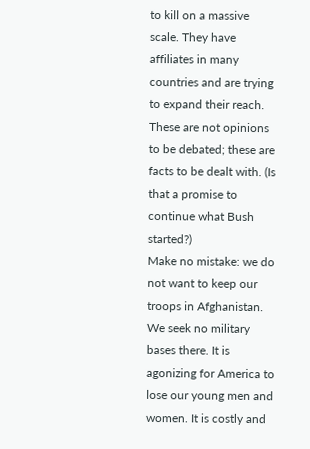to kill on a massive scale. They have affiliates in many countries and are trying to expand their reach. These are not opinions to be debated; these are facts to be dealt with. (Is that a promise to continue what Bush started?)
Make no mistake: we do not want to keep our troops in Afghanistan. We seek no military bases there. It is agonizing for America to lose our young men and women. It is costly and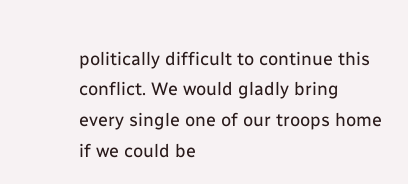politically difficult to continue this conflict. We would gladly bring every single one of our troops home if we could be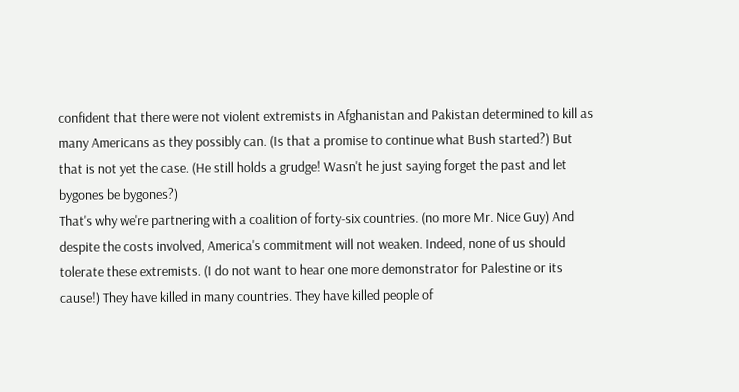confident that there were not violent extremists in Afghanistan and Pakistan determined to kill as many Americans as they possibly can. (Is that a promise to continue what Bush started?) But that is not yet the case. (He still holds a grudge! Wasn't he just saying forget the past and let bygones be bygones?)
That's why we're partnering with a coalition of forty-six countries. (no more Mr. Nice Guy) And despite the costs involved, America's commitment will not weaken. Indeed, none of us should tolerate these extremists. (I do not want to hear one more demonstrator for Palestine or its cause!) They have killed in many countries. They have killed people of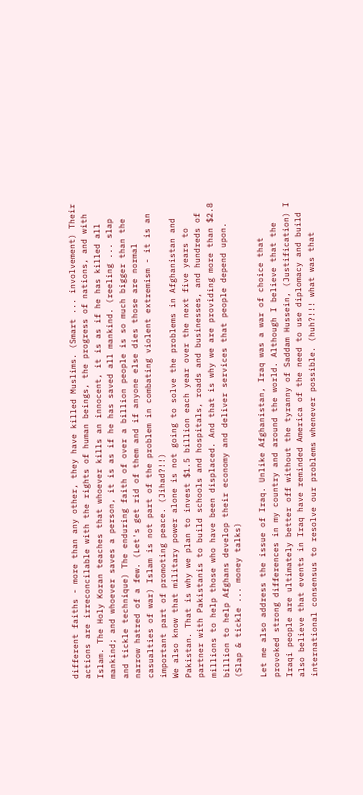different faiths - more than any other, they have killed Muslims. (Smart ... involvement) Their actions are irreconcilable with the rights of human beings, the progress of nations, and with Islam. The Holy Koran teaches that whoever kills an innocent, it is as if he has killed all mankind; and whoever saves a person, it is as if he has saved all mankind. (reeling ... slap and tickle technique) The enduring faith of over a billion people is so much bigger than the narrow hatred of a few. (Let's get rid of them and if anyone else dies those are normal casualties of war) Islam is not part of the problem in combating violent extremism - it is an important part of promoting peace. (Jihad?!!)
We also know that military power alone is not going to solve the problems in Afghanistan and Pakistan. That is why we plan to invest $1.5 billion each year over the next five years to partner with Pakistanis to build schools and hospitals, roads and businesses, and hundreds of millions to help those who have been displaced. And that is why we are providing more than $2.8 billion to help Afghans develop their economy and deliver services that people depend upon. (Slap & tickle ... money talks)

Let me also address the issue of Iraq. Unlike Afghanistan, Iraq was a war of choice that provoked strong differences in my country and around the world. Although I believe that the Iraqi people are ultimately better off without the tyranny of Saddam Hussein, (Justification) I also believe that events in Iraq have reminded America of the need to use diplomacy and build international consensus to resolve our problems whenever possible. (huh?!!! what was that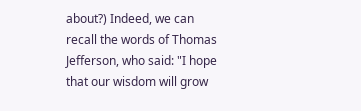about?) Indeed, we can recall the words of Thomas Jefferson, who said: "I hope that our wisdom will grow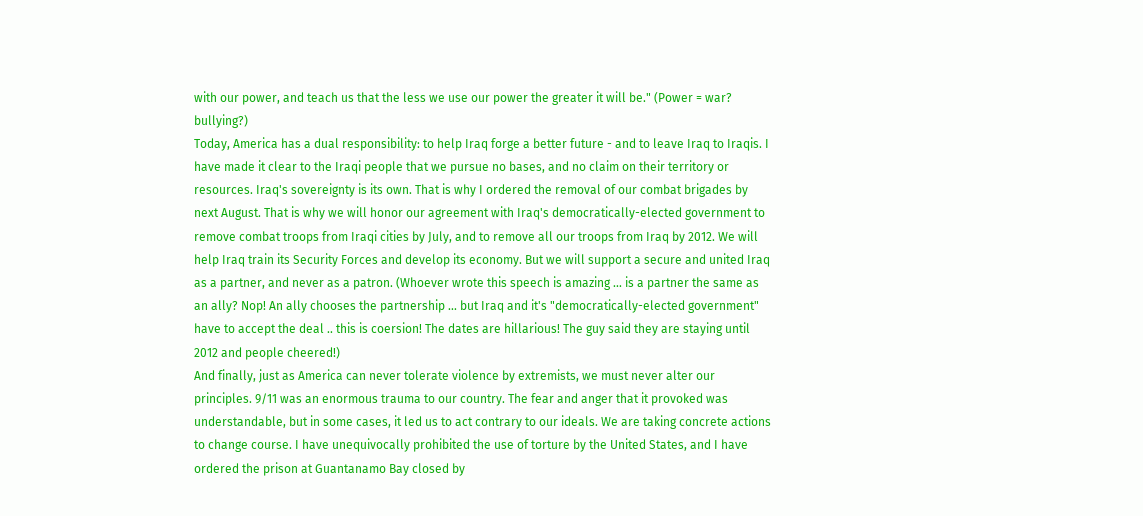with our power, and teach us that the less we use our power the greater it will be." (Power = war? bullying?)
Today, America has a dual responsibility: to help Iraq forge a better future - and to leave Iraq to Iraqis. I have made it clear to the Iraqi people that we pursue no bases, and no claim on their territory or resources. Iraq's sovereignty is its own. That is why I ordered the removal of our combat brigades by next August. That is why we will honor our agreement with Iraq's democratically-elected government to remove combat troops from Iraqi cities by July, and to remove all our troops from Iraq by 2012. We will help Iraq train its Security Forces and develop its economy. But we will support a secure and united Iraq as a partner, and never as a patron. (Whoever wrote this speech is amazing ... is a partner the same as an ally? Nop! An ally chooses the partnership ... but Iraq and it's "democratically-elected government" have to accept the deal .. this is coersion! The dates are hillarious! The guy said they are staying until 2012 and people cheered!)
And finally, just as America can never tolerate violence by extremists, we must never alter our principles. 9/11 was an enormous trauma to our country. The fear and anger that it provoked was understandable, but in some cases, it led us to act contrary to our ideals. We are taking concrete actions to change course. I have unequivocally prohibited the use of torture by the United States, and I have ordered the prison at Guantanamo Bay closed by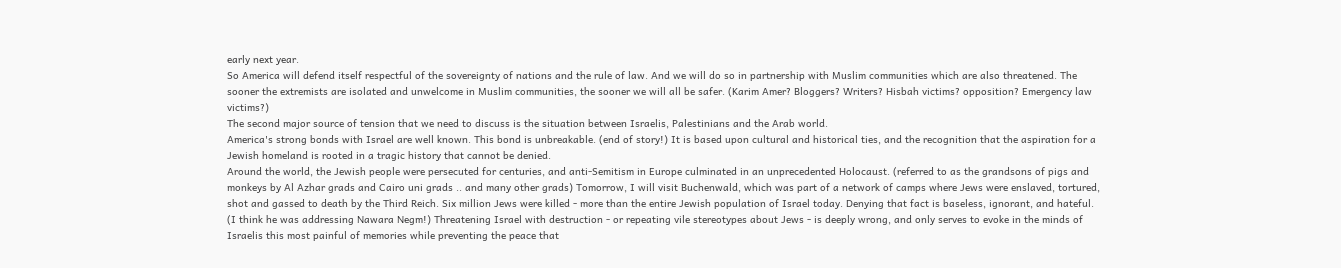early next year.
So America will defend itself respectful of the sovereignty of nations and the rule of law. And we will do so in partnership with Muslim communities which are also threatened. The sooner the extremists are isolated and unwelcome in Muslim communities, the sooner we will all be safer. (Karim Amer? Bloggers? Writers? Hisbah victims? opposition? Emergency law victims?)
The second major source of tension that we need to discuss is the situation between Israelis, Palestinians and the Arab world.
America's strong bonds with Israel are well known. This bond is unbreakable. (end of story!) It is based upon cultural and historical ties, and the recognition that the aspiration for a Jewish homeland is rooted in a tragic history that cannot be denied.
Around the world, the Jewish people were persecuted for centuries, and anti-Semitism in Europe culminated in an unprecedented Holocaust. (referred to as the grandsons of pigs and monkeys by Al Azhar grads and Cairo uni grads .. and many other grads) Tomorrow, I will visit Buchenwald, which was part of a network of camps where Jews were enslaved, tortured, shot and gassed to death by the Third Reich. Six million Jews were killed - more than the entire Jewish population of Israel today. Denying that fact is baseless, ignorant, and hateful. (I think he was addressing Nawara Negm!) Threatening Israel with destruction - or repeating vile stereotypes about Jews - is deeply wrong, and only serves to evoke in the minds of Israelis this most painful of memories while preventing the peace that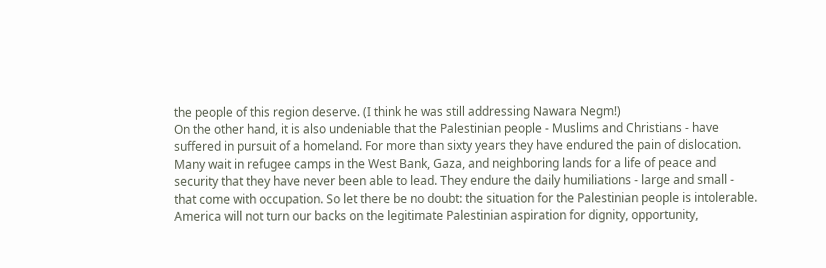the people of this region deserve. (I think he was still addressing Nawara Negm!)
On the other hand, it is also undeniable that the Palestinian people - Muslims and Christians - have suffered in pursuit of a homeland. For more than sixty years they have endured the pain of dislocation. Many wait in refugee camps in the West Bank, Gaza, and neighboring lands for a life of peace and security that they have never been able to lead. They endure the daily humiliations - large and small - that come with occupation. So let there be no doubt: the situation for the Palestinian people is intolerable. America will not turn our backs on the legitimate Palestinian aspiration for dignity, opportunity,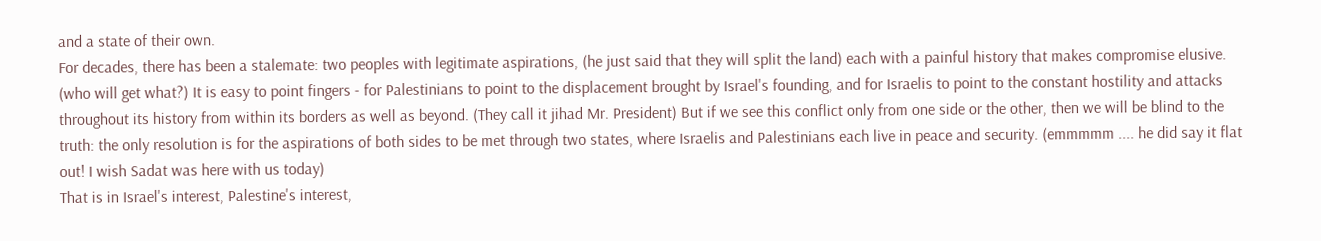and a state of their own.
For decades, there has been a stalemate: two peoples with legitimate aspirations, (he just said that they will split the land) each with a painful history that makes compromise elusive. (who will get what?) It is easy to point fingers - for Palestinians to point to the displacement brought by Israel's founding, and for Israelis to point to the constant hostility and attacks throughout its history from within its borders as well as beyond. (They call it jihad Mr. President) But if we see this conflict only from one side or the other, then we will be blind to the truth: the only resolution is for the aspirations of both sides to be met through two states, where Israelis and Palestinians each live in peace and security. (emmmmm .... he did say it flat out! I wish Sadat was here with us today)
That is in Israel's interest, Palestine's interest,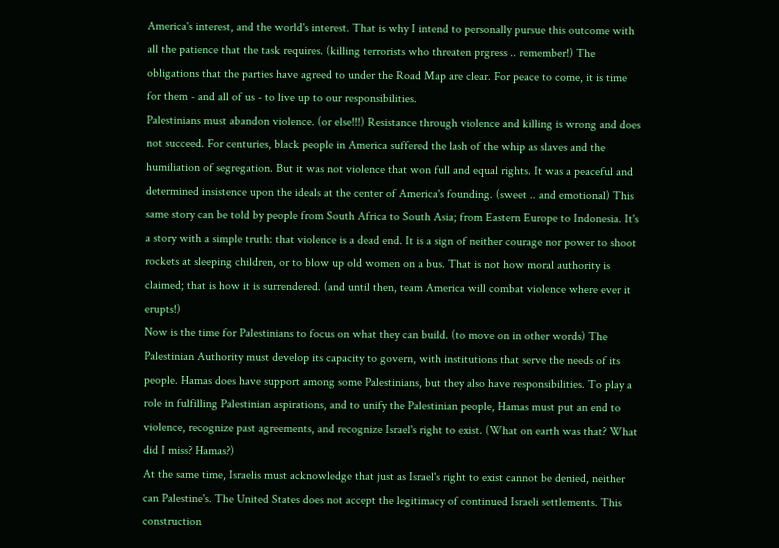America's interest, and the world's interest. That is why I intend to personally pursue this outcome with all the patience that the task requires. (killing terrorists who threaten prgress .. remember!) The obligations that the parties have agreed to under the Road Map are clear. For peace to come, it is time for them - and all of us - to live up to our responsibilities.
Palestinians must abandon violence. (or else!!!) Resistance through violence and killing is wrong and does not succeed. For centuries, black people in America suffered the lash of the whip as slaves and the humiliation of segregation. But it was not violence that won full and equal rights. It was a peaceful and determined insistence upon the ideals at the center of America's founding. (sweet .. and emotional) This same story can be told by people from South Africa to South Asia; from Eastern Europe to Indonesia. It's a story with a simple truth: that violence is a dead end. It is a sign of neither courage nor power to shoot rockets at sleeping children, or to blow up old women on a bus. That is not how moral authority is claimed; that is how it is surrendered. (and until then, team America will combat violence where ever it erupts!)
Now is the time for Palestinians to focus on what they can build. (to move on in other words) The Palestinian Authority must develop its capacity to govern, with institutions that serve the needs of its people. Hamas does have support among some Palestinians, but they also have responsibilities. To play a role in fulfilling Palestinian aspirations, and to unify the Palestinian people, Hamas must put an end to violence, recognize past agreements, and recognize Israel's right to exist. (What on earth was that? What did I miss? Hamas?)
At the same time, Israelis must acknowledge that just as Israel's right to exist cannot be denied, neither can Palestine's. The United States does not accept the legitimacy of continued Israeli settlements. This construction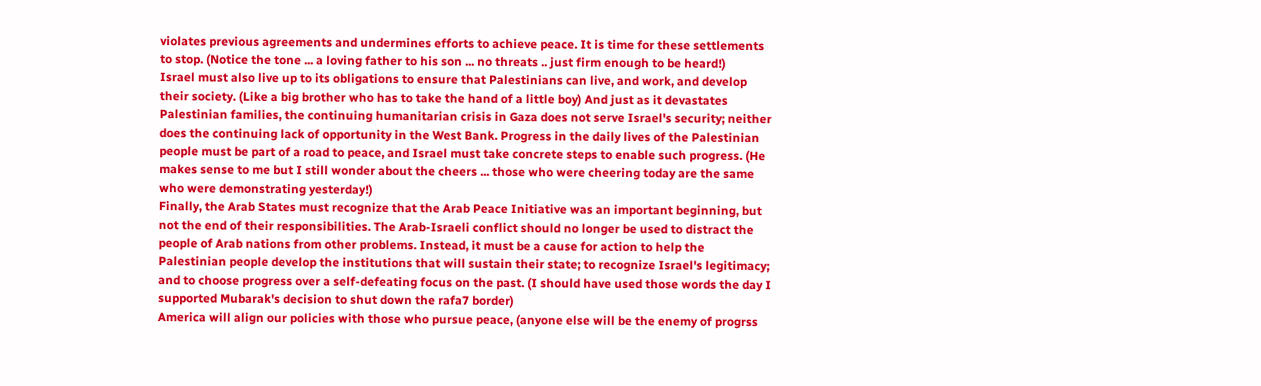violates previous agreements and undermines efforts to achieve peace. It is time for these settlements to stop. (Notice the tone ... a loving father to his son ... no threats .. just firm enough to be heard!)
Israel must also live up to its obligations to ensure that Palestinians can live, and work, and develop their society. (Like a big brother who has to take the hand of a little boy) And just as it devastates Palestinian families, the continuing humanitarian crisis in Gaza does not serve Israel's security; neither does the continuing lack of opportunity in the West Bank. Progress in the daily lives of the Palestinian people must be part of a road to peace, and Israel must take concrete steps to enable such progress. (He makes sense to me but I still wonder about the cheers ... those who were cheering today are the same who were demonstrating yesterday!)
Finally, the Arab States must recognize that the Arab Peace Initiative was an important beginning, but not the end of their responsibilities. The Arab-Israeli conflict should no longer be used to distract the people of Arab nations from other problems. Instead, it must be a cause for action to help the Palestinian people develop the institutions that will sustain their state; to recognize Israel's legitimacy; and to choose progress over a self-defeating focus on the past. (I should have used those words the day I supported Mubarak's decision to shut down the rafa7 border)
America will align our policies with those who pursue peace, (anyone else will be the enemy of progrss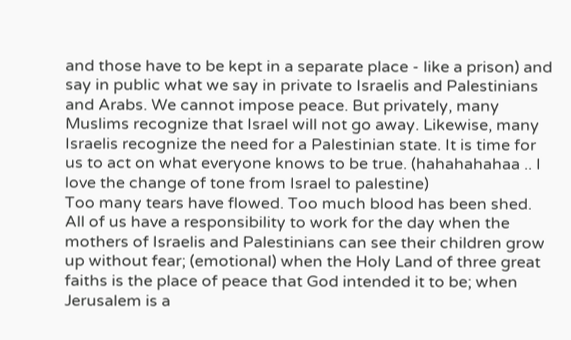and those have to be kept in a separate place - like a prison) and say in public what we say in private to Israelis and Palestinians and Arabs. We cannot impose peace. But privately, many Muslims recognize that Israel will not go away. Likewise, many Israelis recognize the need for a Palestinian state. It is time for us to act on what everyone knows to be true. (hahahahahaa .. I love the change of tone from Israel to palestine)
Too many tears have flowed. Too much blood has been shed. All of us have a responsibility to work for the day when the mothers of Israelis and Palestinians can see their children grow up without fear; (emotional) when the Holy Land of three great faiths is the place of peace that God intended it to be; when Jerusalem is a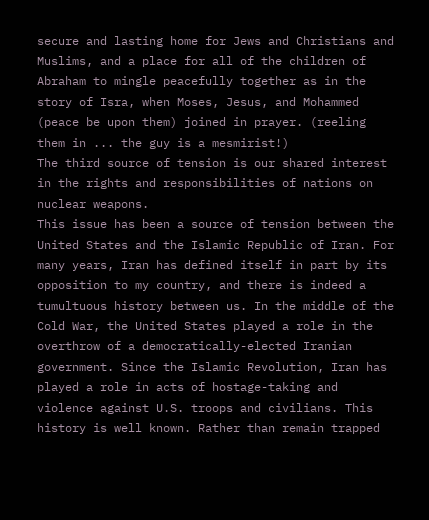secure and lasting home for Jews and Christians and Muslims, and a place for all of the children of Abraham to mingle peacefully together as in the story of Isra, when Moses, Jesus, and Mohammed (peace be upon them) joined in prayer. (reeling them in ... the guy is a mesmirist!)
The third source of tension is our shared interest in the rights and responsibilities of nations on nuclear weapons.
This issue has been a source of tension between the United States and the Islamic Republic of Iran. For many years, Iran has defined itself in part by its opposition to my country, and there is indeed a tumultuous history between us. In the middle of the Cold War, the United States played a role in the overthrow of a democratically-elected Iranian government. Since the Islamic Revolution, Iran has played a role in acts of hostage-taking and violence against U.S. troops and civilians. This history is well known. Rather than remain trapped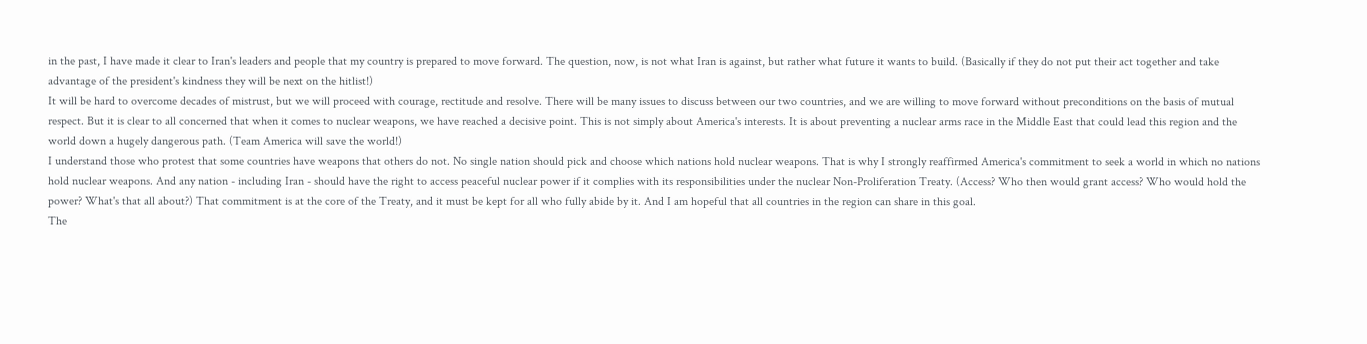in the past, I have made it clear to Iran's leaders and people that my country is prepared to move forward. The question, now, is not what Iran is against, but rather what future it wants to build. (Basically if they do not put their act together and take advantage of the president's kindness they will be next on the hitlist!)
It will be hard to overcome decades of mistrust, but we will proceed with courage, rectitude and resolve. There will be many issues to discuss between our two countries, and we are willing to move forward without preconditions on the basis of mutual respect. But it is clear to all concerned that when it comes to nuclear weapons, we have reached a decisive point. This is not simply about America's interests. It is about preventing a nuclear arms race in the Middle East that could lead this region and the world down a hugely dangerous path. (Team America will save the world!)
I understand those who protest that some countries have weapons that others do not. No single nation should pick and choose which nations hold nuclear weapons. That is why I strongly reaffirmed America's commitment to seek a world in which no nations hold nuclear weapons. And any nation - including Iran - should have the right to access peaceful nuclear power if it complies with its responsibilities under the nuclear Non-Proliferation Treaty. (Access? Who then would grant access? Who would hold the power? What's that all about?) That commitment is at the core of the Treaty, and it must be kept for all who fully abide by it. And I am hopeful that all countries in the region can share in this goal.
The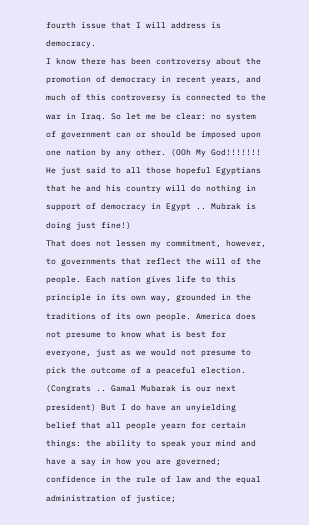fourth issue that I will address is democracy.
I know there has been controversy about the promotion of democracy in recent years, and much of this controversy is connected to the war in Iraq. So let me be clear: no system of government can or should be imposed upon one nation by any other. (OOh My God!!!!!!! He just said to all those hopeful Egyptians that he and his country will do nothing in support of democracy in Egypt .. Mubrak is doing just fine!)
That does not lessen my commitment, however, to governments that reflect the will of the people. Each nation gives life to this principle in its own way, grounded in the traditions of its own people. America does not presume to know what is best for everyone, just as we would not presume to pick the outcome of a peaceful election. (Congrats .. Gamal Mubarak is our next president) But I do have an unyielding belief that all people yearn for certain things: the ability to speak your mind and have a say in how you are governed; confidence in the rule of law and the equal administration of justice;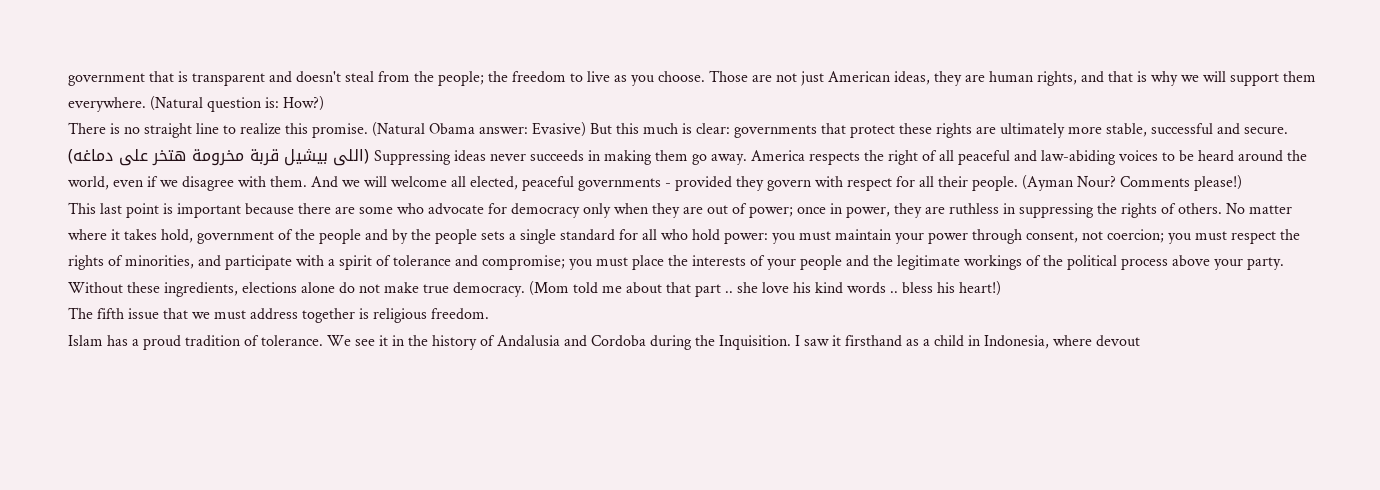government that is transparent and doesn't steal from the people; the freedom to live as you choose. Those are not just American ideas, they are human rights, and that is why we will support them everywhere. (Natural question is: How?)
There is no straight line to realize this promise. (Natural Obama answer: Evasive) But this much is clear: governments that protect these rights are ultimately more stable, successful and secure. (اللى بيشيل قربة مخرومة هتخر على دماغه) Suppressing ideas never succeeds in making them go away. America respects the right of all peaceful and law-abiding voices to be heard around the world, even if we disagree with them. And we will welcome all elected, peaceful governments - provided they govern with respect for all their people. (Ayman Nour? Comments please!)
This last point is important because there are some who advocate for democracy only when they are out of power; once in power, they are ruthless in suppressing the rights of others. No matter where it takes hold, government of the people and by the people sets a single standard for all who hold power: you must maintain your power through consent, not coercion; you must respect the rights of minorities, and participate with a spirit of tolerance and compromise; you must place the interests of your people and the legitimate workings of the political process above your party. Without these ingredients, elections alone do not make true democracy. (Mom told me about that part .. she love his kind words .. bless his heart!)
The fifth issue that we must address together is religious freedom.
Islam has a proud tradition of tolerance. We see it in the history of Andalusia and Cordoba during the Inquisition. I saw it firsthand as a child in Indonesia, where devout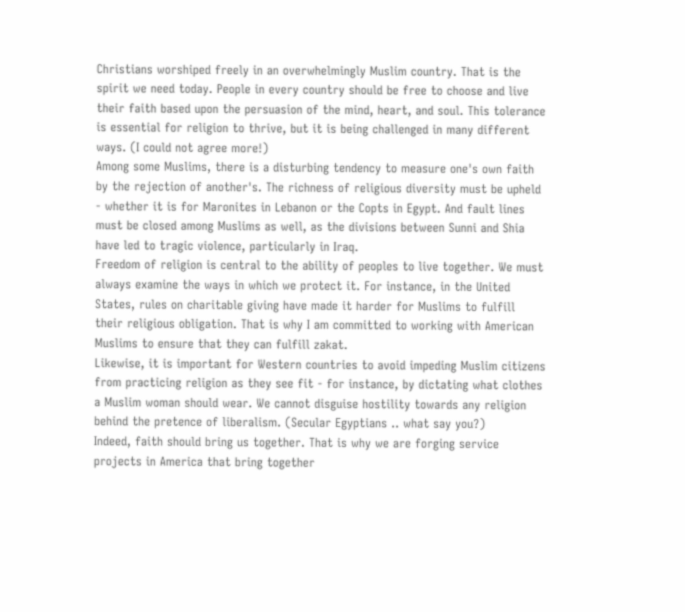Christians worshiped freely in an overwhelmingly Muslim country. That is the spirit we need today. People in every country should be free to choose and live their faith based upon the persuasion of the mind, heart, and soul. This tolerance is essential for religion to thrive, but it is being challenged in many different ways. (I could not agree more!)
Among some Muslims, there is a disturbing tendency to measure one's own faith by the rejection of another's. The richness of religious diversity must be upheld - whether it is for Maronites in Lebanon or the Copts in Egypt. And fault lines must be closed among Muslims as well, as the divisions between Sunni and Shia have led to tragic violence, particularly in Iraq.
Freedom of religion is central to the ability of peoples to live together. We must always examine the ways in which we protect it. For instance, in the United States, rules on charitable giving have made it harder for Muslims to fulfill their religious obligation. That is why I am committed to working with American Muslims to ensure that they can fulfill zakat.
Likewise, it is important for Western countries to avoid impeding Muslim citizens from practicing religion as they see fit - for instance, by dictating what clothes a Muslim woman should wear. We cannot disguise hostility towards any religion behind the pretence of liberalism. (Secular Egyptians .. what say you?)
Indeed, faith should bring us together. That is why we are forging service projects in America that bring together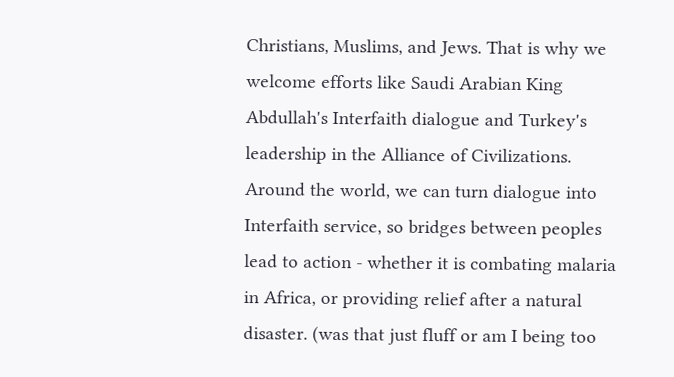Christians, Muslims, and Jews. That is why we welcome efforts like Saudi Arabian King Abdullah's Interfaith dialogue and Turkey's leadership in the Alliance of Civilizations. Around the world, we can turn dialogue into Interfaith service, so bridges between peoples lead to action - whether it is combating malaria in Africa, or providing relief after a natural disaster. (was that just fluff or am I being too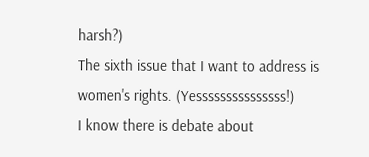harsh?)
The sixth issue that I want to address is women's rights. (Yesssssssssssssss!)
I know there is debate about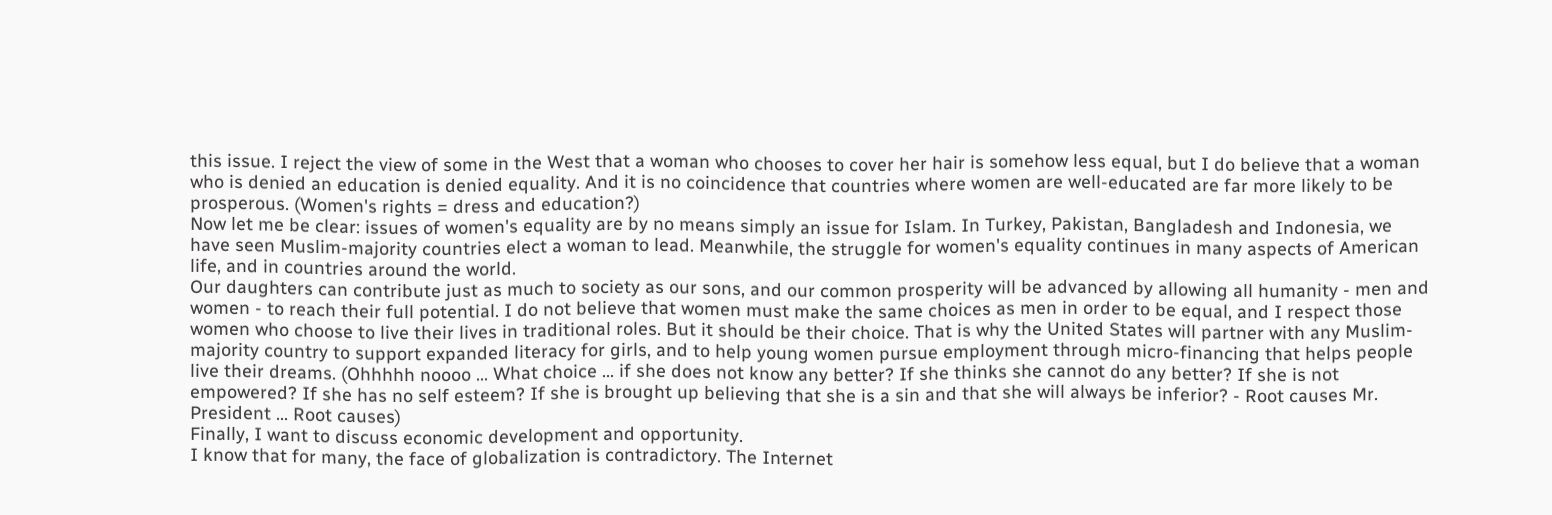this issue. I reject the view of some in the West that a woman who chooses to cover her hair is somehow less equal, but I do believe that a woman who is denied an education is denied equality. And it is no coincidence that countries where women are well-educated are far more likely to be prosperous. (Women's rights = dress and education?)
Now let me be clear: issues of women's equality are by no means simply an issue for Islam. In Turkey, Pakistan, Bangladesh and Indonesia, we have seen Muslim-majority countries elect a woman to lead. Meanwhile, the struggle for women's equality continues in many aspects of American life, and in countries around the world.
Our daughters can contribute just as much to society as our sons, and our common prosperity will be advanced by allowing all humanity - men and women - to reach their full potential. I do not believe that women must make the same choices as men in order to be equal, and I respect those women who choose to live their lives in traditional roles. But it should be their choice. That is why the United States will partner with any Muslim-majority country to support expanded literacy for girls, and to help young women pursue employment through micro-financing that helps people live their dreams. (Ohhhhh noooo ... What choice ... if she does not know any better? If she thinks she cannot do any better? If she is not empowered? If she has no self esteem? If she is brought up believing that she is a sin and that she will always be inferior? - Root causes Mr. President ... Root causes)
Finally, I want to discuss economic development and opportunity.
I know that for many, the face of globalization is contradictory. The Internet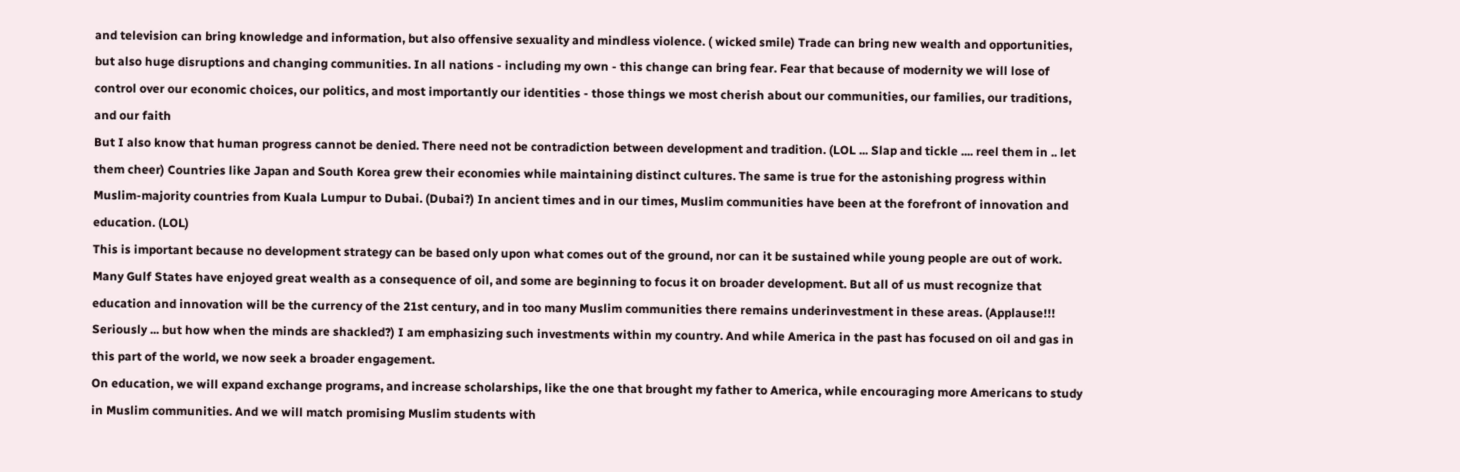and television can bring knowledge and information, but also offensive sexuality and mindless violence. ( wicked smile) Trade can bring new wealth and opportunities, but also huge disruptions and changing communities. In all nations - including my own - this change can bring fear. Fear that because of modernity we will lose of control over our economic choices, our politics, and most importantly our identities - those things we most cherish about our communities, our families, our traditions, and our faith
But I also know that human progress cannot be denied. There need not be contradiction between development and tradition. (LOL ... Slap and tickle .... reel them in .. let them cheer) Countries like Japan and South Korea grew their economies while maintaining distinct cultures. The same is true for the astonishing progress within Muslim-majority countries from Kuala Lumpur to Dubai. (Dubai?) In ancient times and in our times, Muslim communities have been at the forefront of innovation and education. (LOL)
This is important because no development strategy can be based only upon what comes out of the ground, nor can it be sustained while young people are out of work. Many Gulf States have enjoyed great wealth as a consequence of oil, and some are beginning to focus it on broader development. But all of us must recognize that education and innovation will be the currency of the 21st century, and in too many Muslim communities there remains underinvestment in these areas. (Applause!!! Seriously ... but how when the minds are shackled?) I am emphasizing such investments within my country. And while America in the past has focused on oil and gas in this part of the world, we now seek a broader engagement.
On education, we will expand exchange programs, and increase scholarships, like the one that brought my father to America, while encouraging more Americans to study in Muslim communities. And we will match promising Muslim students with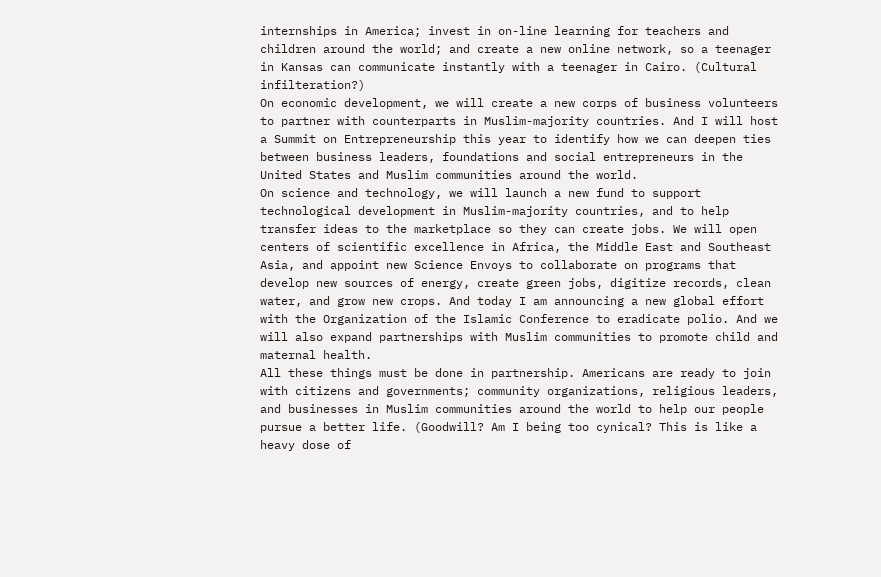internships in America; invest in on-line learning for teachers and children around the world; and create a new online network, so a teenager in Kansas can communicate instantly with a teenager in Cairo. (Cultural infilteration?)
On economic development, we will create a new corps of business volunteers to partner with counterparts in Muslim-majority countries. And I will host a Summit on Entrepreneurship this year to identify how we can deepen ties between business leaders, foundations and social entrepreneurs in the United States and Muslim communities around the world.
On science and technology, we will launch a new fund to support technological development in Muslim-majority countries, and to help transfer ideas to the marketplace so they can create jobs. We will open centers of scientific excellence in Africa, the Middle East and Southeast Asia, and appoint new Science Envoys to collaborate on programs that develop new sources of energy, create green jobs, digitize records, clean water, and grow new crops. And today I am announcing a new global effort with the Organization of the Islamic Conference to eradicate polio. And we will also expand partnerships with Muslim communities to promote child and maternal health.
All these things must be done in partnership. Americans are ready to join with citizens and governments; community organizations, religious leaders, and businesses in Muslim communities around the world to help our people pursue a better life. (Goodwill? Am I being too cynical? This is like a heavy dose of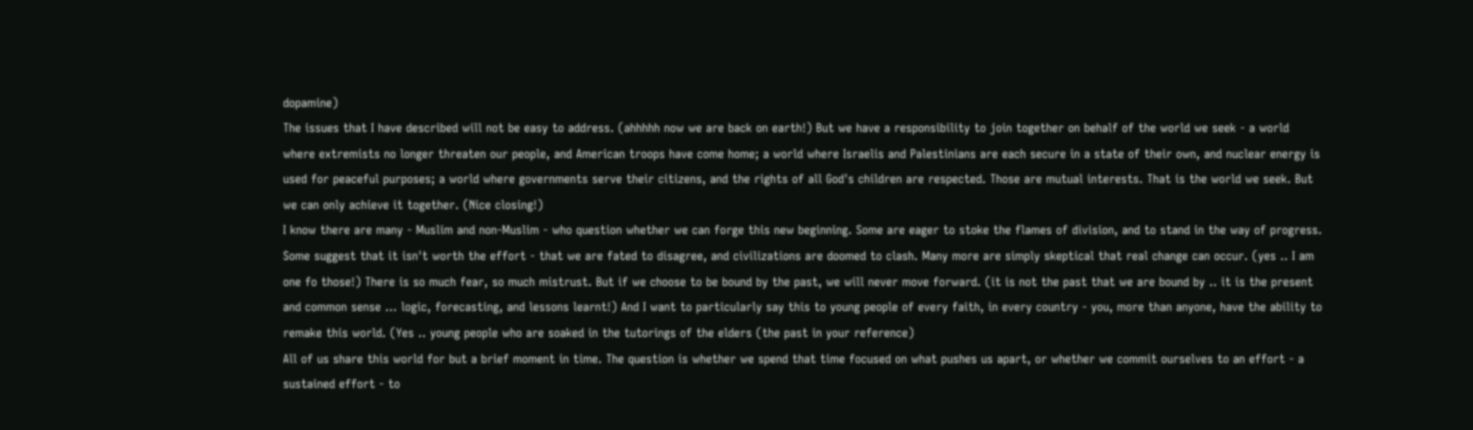dopamine)
The issues that I have described will not be easy to address. (ahhhhh now we are back on earth!) But we have a responsibility to join together on behalf of the world we seek - a world where extremists no longer threaten our people, and American troops have come home; a world where Israelis and Palestinians are each secure in a state of their own, and nuclear energy is used for peaceful purposes; a world where governments serve their citizens, and the rights of all God's children are respected. Those are mutual interests. That is the world we seek. But we can only achieve it together. (Nice closing!)
I know there are many - Muslim and non-Muslim - who question whether we can forge this new beginning. Some are eager to stoke the flames of division, and to stand in the way of progress. Some suggest that it isn't worth the effort - that we are fated to disagree, and civilizations are doomed to clash. Many more are simply skeptical that real change can occur. (yes .. I am one fo those!) There is so much fear, so much mistrust. But if we choose to be bound by the past, we will never move forward. (it is not the past that we are bound by .. it is the present and common sense ... logic, forecasting, and lessons learnt!) And I want to particularly say this to young people of every faith, in every country - you, more than anyone, have the ability to remake this world. (Yes .. young people who are soaked in the tutorings of the elders (the past in your reference)
All of us share this world for but a brief moment in time. The question is whether we spend that time focused on what pushes us apart, or whether we commit ourselves to an effort - a sustained effort - to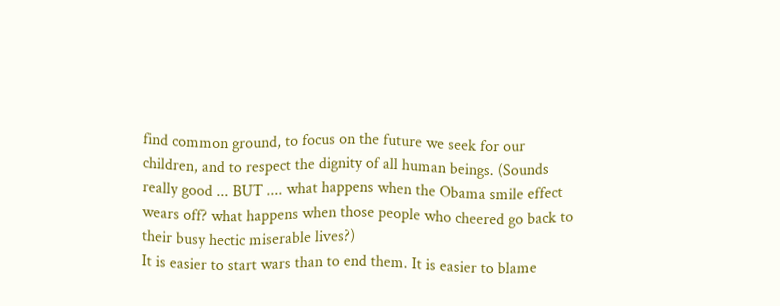find common ground, to focus on the future we seek for our children, and to respect the dignity of all human beings. (Sounds really good ... BUT .... what happens when the Obama smile effect wears off? what happens when those people who cheered go back to their busy hectic miserable lives?)
It is easier to start wars than to end them. It is easier to blame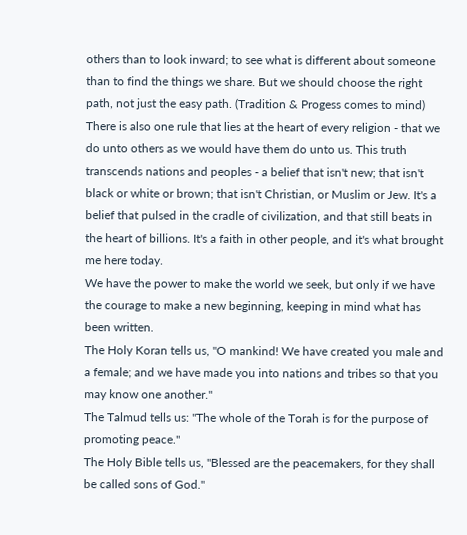others than to look inward; to see what is different about someone than to find the things we share. But we should choose the right path, not just the easy path. (Tradition & Progess comes to mind) There is also one rule that lies at the heart of every religion - that we do unto others as we would have them do unto us. This truth transcends nations and peoples - a belief that isn't new; that isn't black or white or brown; that isn't Christian, or Muslim or Jew. It's a belief that pulsed in the cradle of civilization, and that still beats in the heart of billions. It's a faith in other people, and it's what brought me here today.
We have the power to make the world we seek, but only if we have the courage to make a new beginning, keeping in mind what has been written.
The Holy Koran tells us, "O mankind! We have created you male and a female; and we have made you into nations and tribes so that you may know one another."
The Talmud tells us: "The whole of the Torah is for the purpose of promoting peace."
The Holy Bible tells us, "Blessed are the peacemakers, for they shall be called sons of God."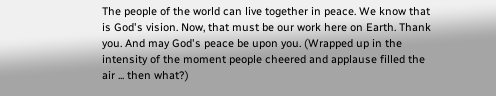The people of the world can live together in peace. We know that is God's vision. Now, that must be our work here on Earth. Thank you. And may God's peace be upon you. (Wrapped up in the intensity of the moment people cheered and applause filled the air ... then what?)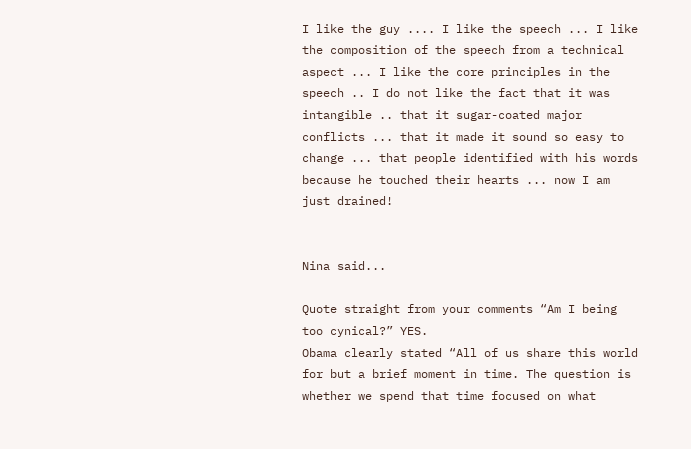I like the guy .... I like the speech ... I like the composition of the speech from a technical aspect ... I like the core principles in the speech .. I do not like the fact that it was intangible .. that it sugar-coated major conflicts ... that it made it sound so easy to change ... that people identified with his words because he touched their hearts ... now I am just drained!


Nina said...

Quote straight from your comments “Am I being too cynical?” YES.
Obama clearly stated “All of us share this world for but a brief moment in time. The question is whether we spend that time focused on what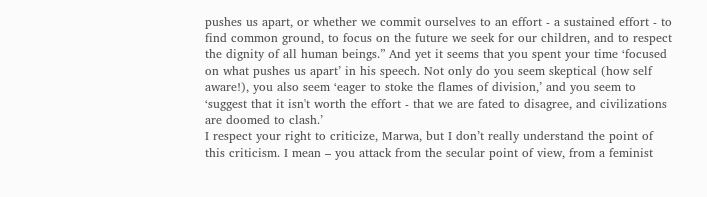pushes us apart, or whether we commit ourselves to an effort - a sustained effort - to find common ground, to focus on the future we seek for our children, and to respect the dignity of all human beings.” And yet it seems that you spent your time ‘focused on what pushes us apart’ in his speech. Not only do you seem skeptical (how self aware!), you also seem ‘eager to stoke the flames of division,’ and you seem to ‘suggest that it isn't worth the effort - that we are fated to disagree, and civilizations are doomed to clash.’
I respect your right to criticize, Marwa, but I don’t really understand the point of this criticism. I mean – you attack from the secular point of view, from a feminist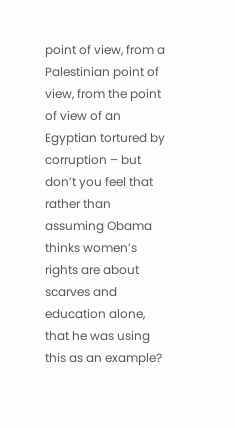point of view, from a Palestinian point of view, from the point of view of an Egyptian tortured by corruption – but don’t you feel that rather than assuming Obama thinks women’s rights are about scarves and education alone, that he was using this as an example?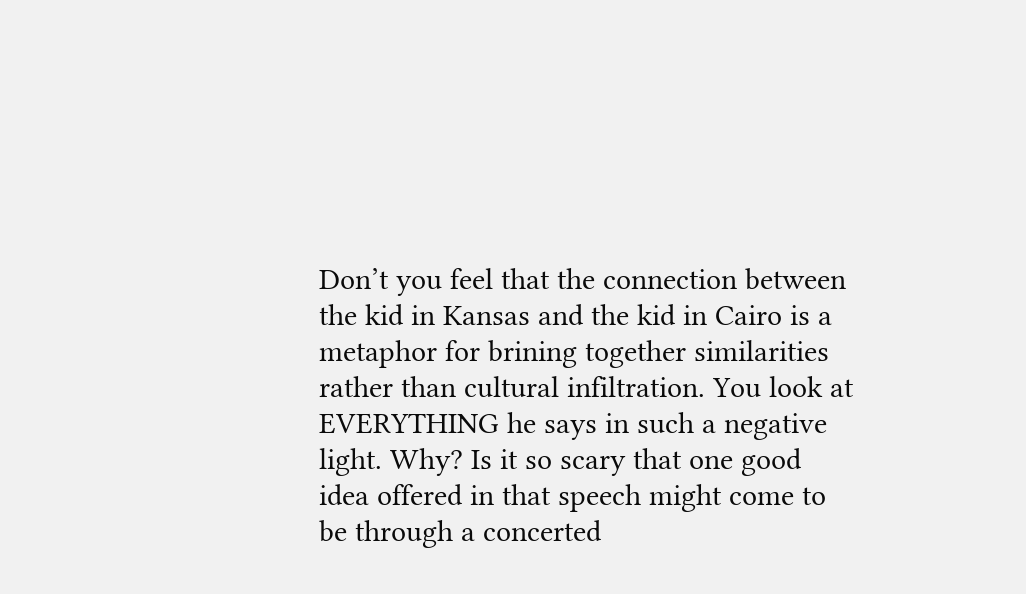Don’t you feel that the connection between the kid in Kansas and the kid in Cairo is a metaphor for brining together similarities rather than cultural infiltration. You look at EVERYTHING he says in such a negative light. Why? Is it so scary that one good idea offered in that speech might come to be through a concerted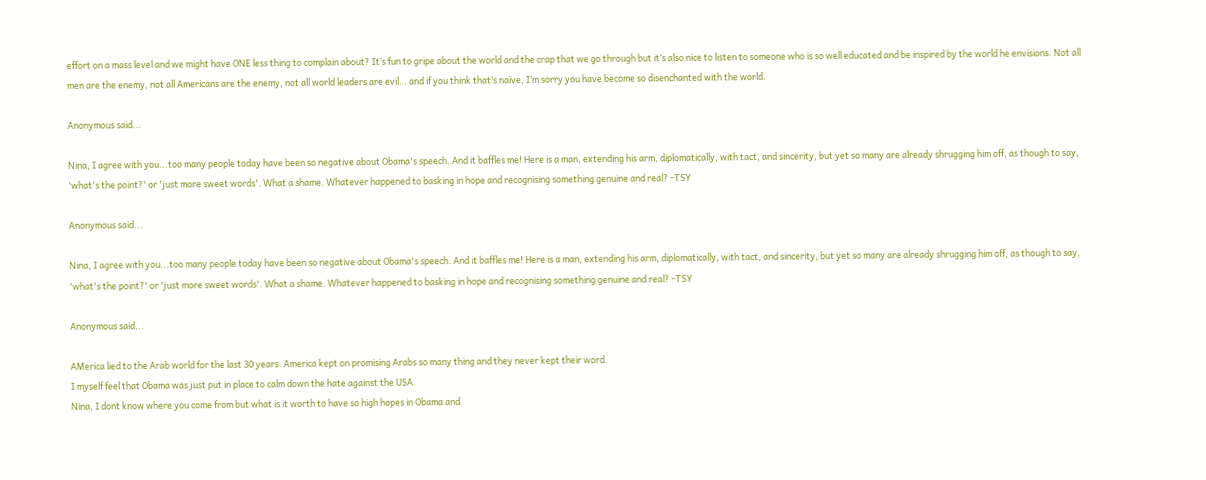effort on a mass level and we might have ONE less thing to complain about? It’s fun to gripe about the world and the crap that we go through but it’s also nice to listen to someone who is so well educated and be inspired by the world he envisions. Not all men are the enemy, not all Americans are the enemy, not all world leaders are evil… and if you think that’s naïve, I’m sorry you have become so disenchanted with the world.

Anonymous said...

Nina, I agree with you...too many people today have been so negative about Obama's speech. And it baffles me! Here is a man, extending his arm, diplomatically, with tact, and sincerity, but yet so many are already shrugging him off, as though to say, 'what's the point?' or 'just more sweet words'. What a shame. Whatever happened to basking in hope and recognising something genuine and real? -TSY

Anonymous said...

Nina, I agree with you...too many people today have been so negative about Obama's speech. And it baffles me! Here is a man, extending his arm, diplomatically, with tact, and sincerity, but yet so many are already shrugging him off, as though to say, 'what's the point?' or 'just more sweet words'. What a shame. Whatever happened to basking in hope and recognising something genuine and real? -TSY

Anonymous said...

AMerica lied to the Arab world for the last 30 years. America kept on promising Arabs so many thing and they never kept their word.
I myself feel that Obama was just put in place to calm down the hate against the USA.
Nina, I dont know where you come from but what is it worth to have so high hopes in Obama and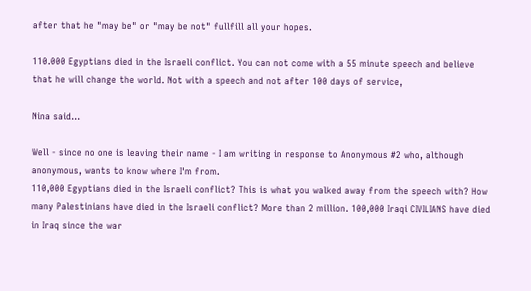after that he "may be" or "may be not" fullfill all your hopes.

110.000 Egyptians died in the Israeli conflict. You can not come with a 55 minute speech and believe that he will change the world. Not with a speech and not after 100 days of service,

Nina said...

Well - since no one is leaving their name - I am writing in response to Anonymous #2 who, although anonymous, wants to know where I'm from.
110,000 Egyptians died in the Israeli conflict? This is what you walked away from the speech with? How many Palestinians have died in the Israeli conflict? More than 2 million. 100,000 Iraqi CIVILIANS have died in Iraq since the war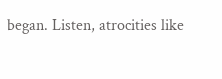began. Listen, atrocities like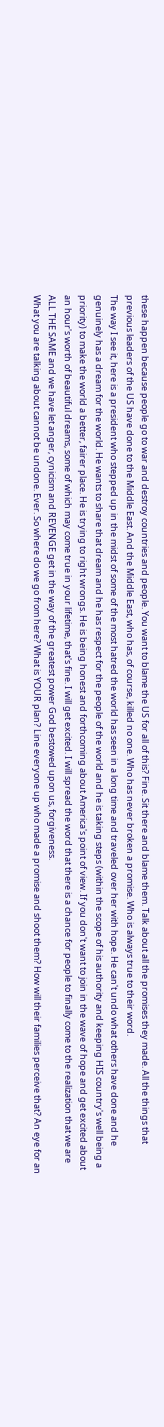these happen because people go to war and destroy countries and people. You want to blame the US for all of this? Fine. Sit there and blame them. Talk about all the promises they made. All the things that previous leaders of the US have done to the Middle East. And the Middle East, who has, of course, killed no one. Who has never broken a promise. Who is always true to their word.
The way I see it, here is a president who stepped up in the midst of some of the most hatred the world has seen in a long time and traveled over her with hope. He can't undo what others have done and he genuinely has a dream for the world. He wants to share that dream and he has respect for the people of the world and he is taking steps (within the scope of his authority and keeping HIS country's well being a priority) to make the world a better, fairer place. He is trying to right wrongs. He is being honest and forthcoming about America's point of view. If you don't want to join in the wave of hope and get excited about an hour's worth of beautiful dreams, some of which may come true in your lifetime, that's fine. I will get excited. I will spread the word that there is a chance for people to finally come to the realization that we are ALL THE SAME and we have let anger, cynicism and REVENGE get in the way of the greatest power God bestowed upon us, forgiveness.
What you are talking about cannot be undone. Ever. So where do we go from here? What is YOUR plan? Line everyone up who made a promise and shoot them? How will their families perceive that? An eye for an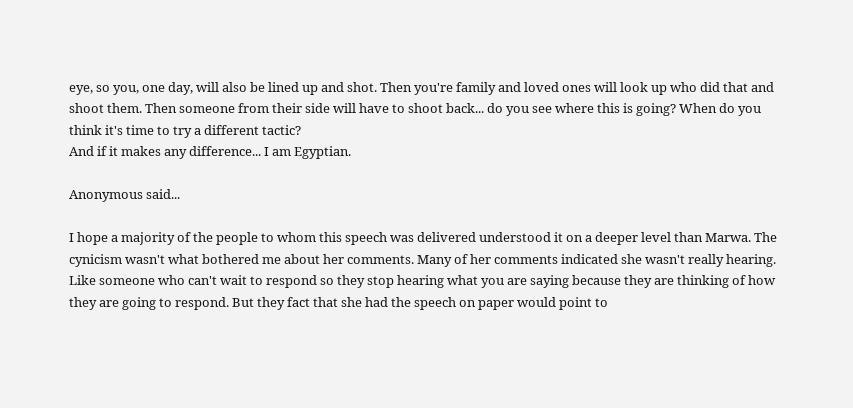eye, so you, one day, will also be lined up and shot. Then you're family and loved ones will look up who did that and shoot them. Then someone from their side will have to shoot back... do you see where this is going? When do you think it's time to try a different tactic?
And if it makes any difference... I am Egyptian.

Anonymous said...

I hope a majority of the people to whom this speech was delivered understood it on a deeper level than Marwa. The cynicism wasn't what bothered me about her comments. Many of her comments indicated she wasn't really hearing. Like someone who can't wait to respond so they stop hearing what you are saying because they are thinking of how they are going to respond. But they fact that she had the speech on paper would point to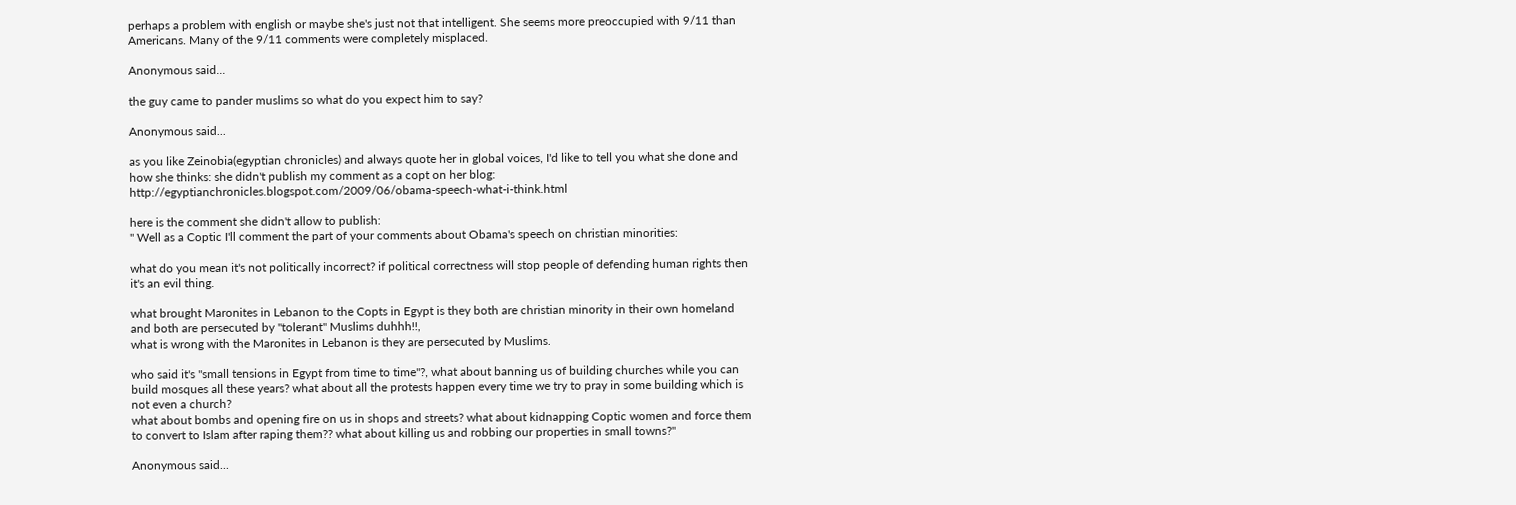perhaps a problem with english or maybe she's just not that intelligent. She seems more preoccupied with 9/11 than Americans. Many of the 9/11 comments were completely misplaced.

Anonymous said...

the guy came to pander muslims so what do you expect him to say?

Anonymous said...

as you like Zeinobia(egyptian chronicles) and always quote her in global voices, I'd like to tell you what she done and how she thinks: she didn't publish my comment as a copt on her blog: http://egyptianchronicles.blogspot.com/2009/06/obama-speech-what-i-think.html

here is the comment she didn't allow to publish:
" Well as a Coptic I'll comment the part of your comments about Obama's speech on christian minorities:

what do you mean it's not politically incorrect? if political correctness will stop people of defending human rights then it's an evil thing.

what brought Maronites in Lebanon to the Copts in Egypt is they both are christian minority in their own homeland and both are persecuted by "tolerant" Muslims duhhh!!,
what is wrong with the Maronites in Lebanon is they are persecuted by Muslims.

who said it's "small tensions in Egypt from time to time"?, what about banning us of building churches while you can build mosques all these years? what about all the protests happen every time we try to pray in some building which is not even a church?
what about bombs and opening fire on us in shops and streets? what about kidnapping Coptic women and force them to convert to Islam after raping them?? what about killing us and robbing our properties in small towns?"

Anonymous said...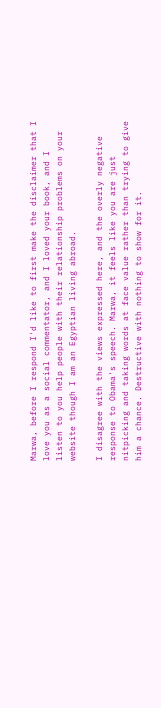Marwa, before I respond I'd like to first make the disclaimer that I love you as a social commentator, and I loved your book, and I listen to you help people with their relationship problems on your website though I am an Egyptian living abroad.

I disagree with the views expressed here, and the overly negative response to Obama's speech. Marwa, it feels like you are just nitpicking and taking words at face value rather than trying to give him a chance. Destructive with nothing to show for it.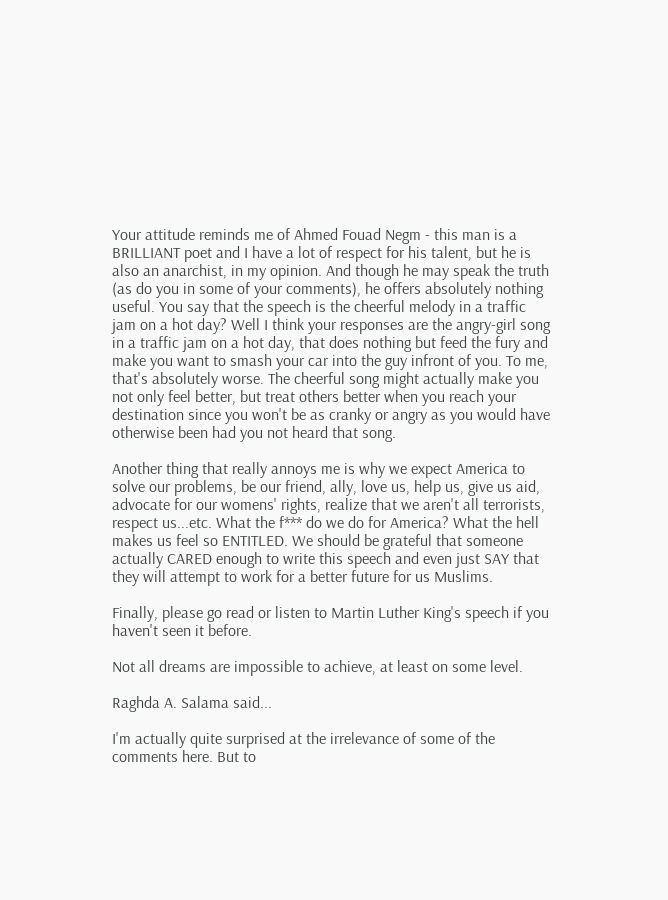Your attitude reminds me of Ahmed Fouad Negm - this man is a BRILLIANT poet and I have a lot of respect for his talent, but he is also an anarchist, in my opinion. And though he may speak the truth (as do you in some of your comments), he offers absolutely nothing useful. You say that the speech is the cheerful melody in a traffic jam on a hot day? Well I think your responses are the angry-girl song in a traffic jam on a hot day, that does nothing but feed the fury and make you want to smash your car into the guy infront of you. To me, that's absolutely worse. The cheerful song might actually make you not only feel better, but treat others better when you reach your destination since you won't be as cranky or angry as you would have otherwise been had you not heard that song.

Another thing that really annoys me is why we expect America to solve our problems, be our friend, ally, love us, help us, give us aid, advocate for our womens' rights, realize that we aren't all terrorists, respect us...etc. What the f*** do we do for America? What the hell makes us feel so ENTITLED. We should be grateful that someone actually CARED enough to write this speech and even just SAY that they will attempt to work for a better future for us Muslims.

Finally, please go read or listen to Martin Luther King's speech if you haven't seen it before.

Not all dreams are impossible to achieve, at least on some level.

Raghda A. Salama said...

I'm actually quite surprised at the irrelevance of some of the comments here. But to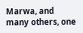Marwa, and many others, one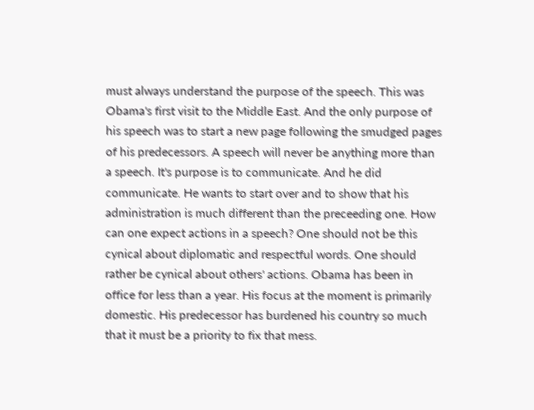must always understand the purpose of the speech. This was Obama's first visit to the Middle East. And the only purpose of his speech was to start a new page following the smudged pages of his predecessors. A speech will never be anything more than a speech. It's purpose is to communicate. And he did communicate. He wants to start over and to show that his administration is much different than the preceeding one. How can one expect actions in a speech? One should not be this cynical about diplomatic and respectful words. One should rather be cynical about others' actions. Obama has been in office for less than a year. His focus at the moment is primarily domestic. His predecessor has burdened his country so much that it must be a priority to fix that mess.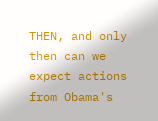THEN, and only then can we expect actions from Obama's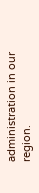administration in our region.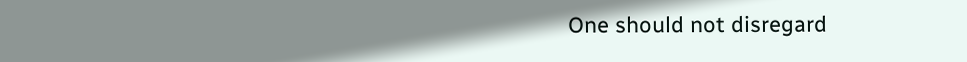One should not disregard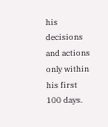his decisions and actions only within his first 100 days.